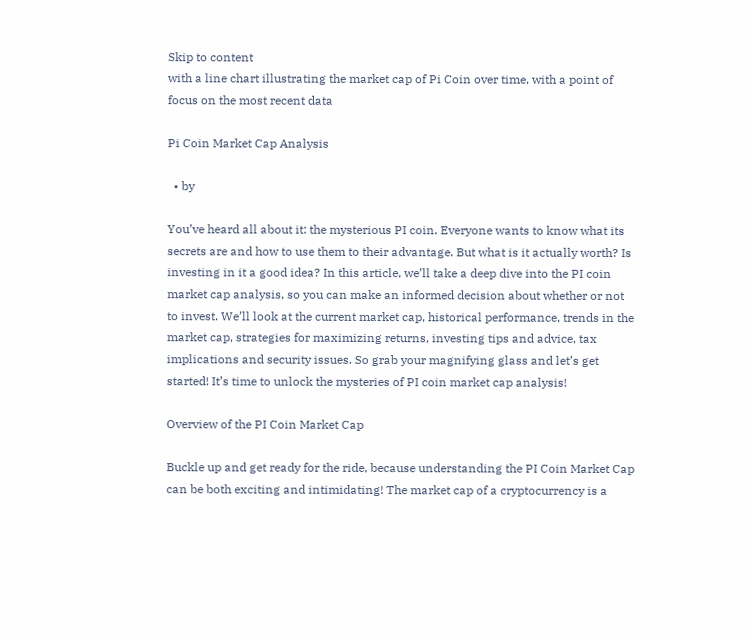Skip to content
with a line chart illustrating the market cap of Pi Coin over time, with a point of focus on the most recent data

Pi Coin Market Cap Analysis

  • by

You’ve heard all about it: the mysterious PI coin. Everyone wants to know what its secrets are and how to use them to their advantage. But what is it actually worth? Is investing in it a good idea? In this article, we’ll take a deep dive into the PI coin market cap analysis, so you can make an informed decision about whether or not to invest. We’ll look at the current market cap, historical performance, trends in the market cap, strategies for maximizing returns, investing tips and advice, tax implications and security issues. So grab your magnifying glass and let’s get started! It’s time to unlock the mysteries of PI coin market cap analysis!

Overview of the PI Coin Market Cap

Buckle up and get ready for the ride, because understanding the PI Coin Market Cap can be both exciting and intimidating! The market cap of a cryptocurrency is a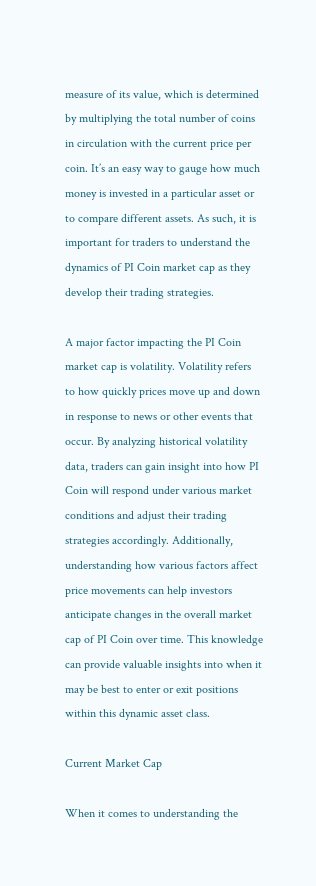measure of its value, which is determined by multiplying the total number of coins in circulation with the current price per coin. It’s an easy way to gauge how much money is invested in a particular asset or to compare different assets. As such, it is important for traders to understand the dynamics of PI Coin market cap as they develop their trading strategies.

A major factor impacting the PI Coin market cap is volatility. Volatility refers to how quickly prices move up and down in response to news or other events that occur. By analyzing historical volatility data, traders can gain insight into how PI Coin will respond under various market conditions and adjust their trading strategies accordingly. Additionally, understanding how various factors affect price movements can help investors anticipate changes in the overall market cap of PI Coin over time. This knowledge can provide valuable insights into when it may be best to enter or exit positions within this dynamic asset class.

Current Market Cap

When it comes to understanding the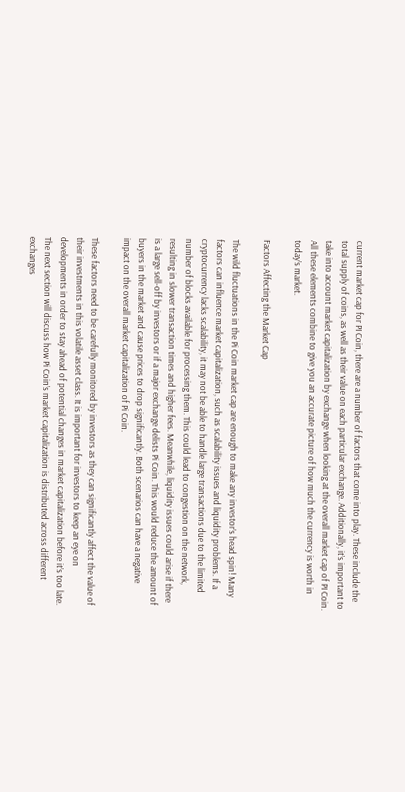current market cap for PI Coin, there are a number of factors that come into play. These include the total supply of coins, as well as their value on each particular exchange. Additionally, it’s important to take into account market capitalization by exchange when looking at the overall market cap of PI Coin. All these elements combine to give you an accurate picture of how much the currency is worth in today’s market.

Factors Affecting the Market Cap

The wild fluctuations in the Pi Coin market cap are enough to make any investor’s head spin! Many factors can influence market capitalization, such as scalability issues and liquidity problems. If a cryptocurrency lacks scalability, it may not be able to handle large transactions due to the limited number of blocks available for processing them. This could lead to congestion on the network, resulting in slower transaction times and higher fees. Meanwhile, liquidity issues could arise if there is a large sell-off by investors or if a major exchange delists Pi Coin. This would reduce the amount of buyers in the market and cause prices to drop significantly. Both scenarios can have a negative impact on the overall market capitalization of Pi Coin.

These factors need to be carefully monitored by investors as they can significantly affect the value of their investments in this volatile asset class. It is important for investors to keep an eye on developments in order to stay ahead of potential changes in market capitalization before it’s too late. The next section will discuss how Pi Coin’s market capitalization is distributed across different exchanges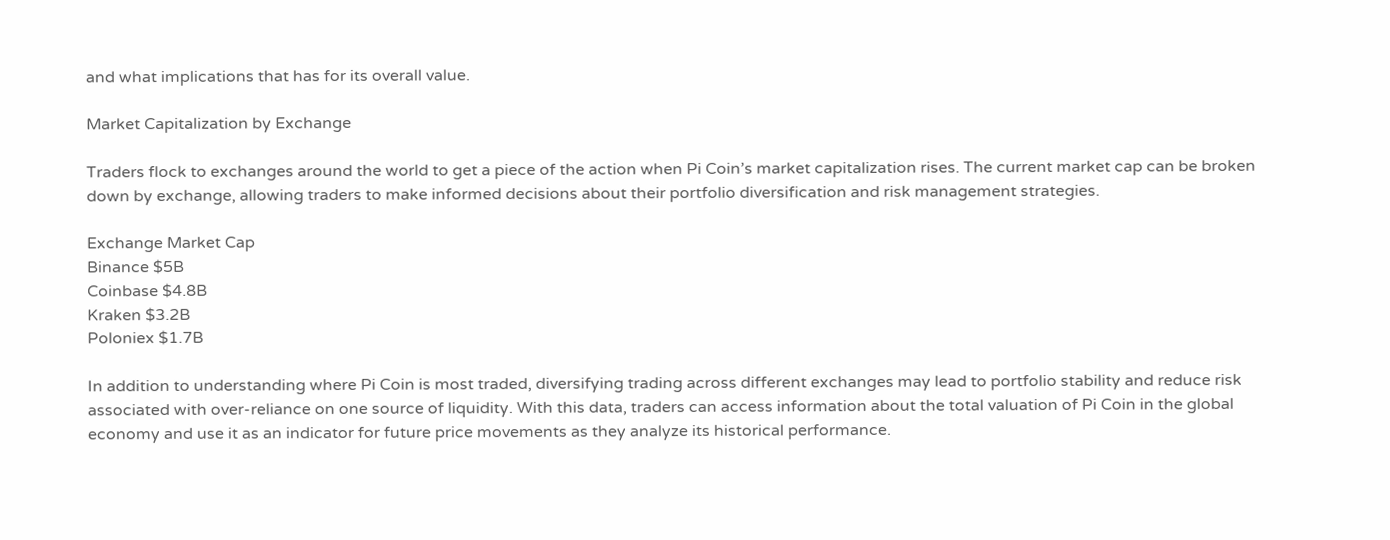and what implications that has for its overall value.

Market Capitalization by Exchange

Traders flock to exchanges around the world to get a piece of the action when Pi Coin’s market capitalization rises. The current market cap can be broken down by exchange, allowing traders to make informed decisions about their portfolio diversification and risk management strategies.

Exchange Market Cap
Binance $5B
Coinbase $4.8B
Kraken $3.2B
Poloniex $1.7B

In addition to understanding where Pi Coin is most traded, diversifying trading across different exchanges may lead to portfolio stability and reduce risk associated with over-reliance on one source of liquidity. With this data, traders can access information about the total valuation of Pi Coin in the global economy and use it as an indicator for future price movements as they analyze its historical performance.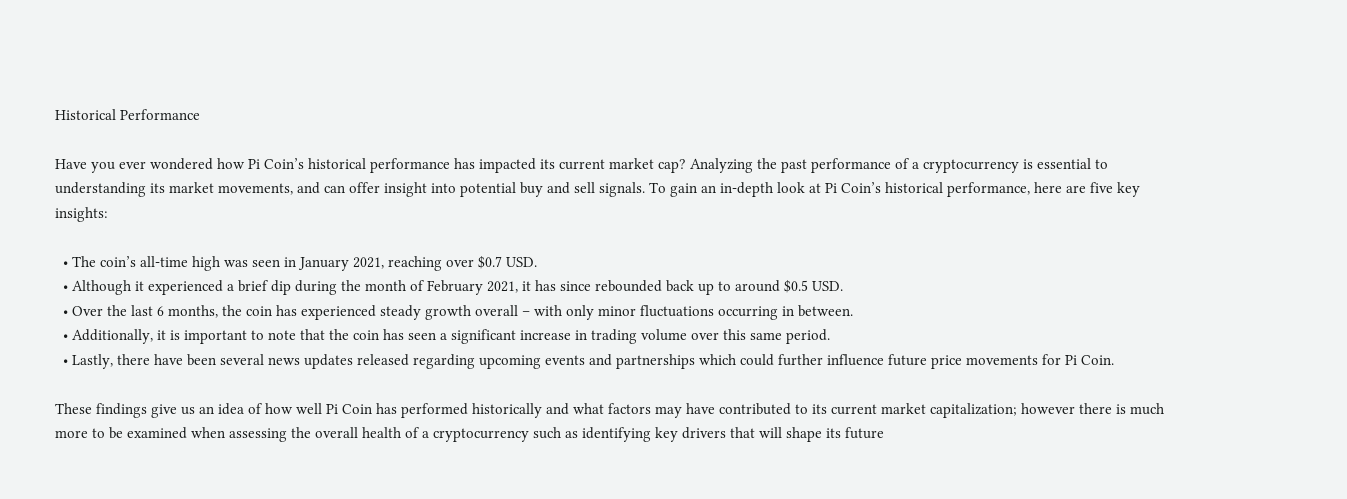Historical Performance

Have you ever wondered how Pi Coin’s historical performance has impacted its current market cap? Analyzing the past performance of a cryptocurrency is essential to understanding its market movements, and can offer insight into potential buy and sell signals. To gain an in-depth look at Pi Coin’s historical performance, here are five key insights:

  • The coin’s all-time high was seen in January 2021, reaching over $0.7 USD.
  • Although it experienced a brief dip during the month of February 2021, it has since rebounded back up to around $0.5 USD.
  • Over the last 6 months, the coin has experienced steady growth overall – with only minor fluctuations occurring in between.
  • Additionally, it is important to note that the coin has seen a significant increase in trading volume over this same period.
  • Lastly, there have been several news updates released regarding upcoming events and partnerships which could further influence future price movements for Pi Coin.

These findings give us an idea of how well Pi Coin has performed historically and what factors may have contributed to its current market capitalization; however there is much more to be examined when assessing the overall health of a cryptocurrency such as identifying key drivers that will shape its future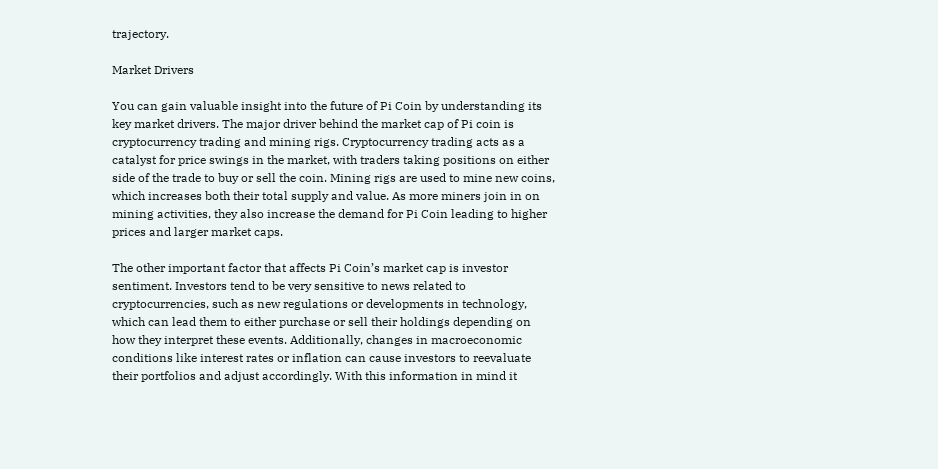trajectory.

Market Drivers

You can gain valuable insight into the future of Pi Coin by understanding its key market drivers. The major driver behind the market cap of Pi coin is cryptocurrency trading and mining rigs. Cryptocurrency trading acts as a catalyst for price swings in the market, with traders taking positions on either side of the trade to buy or sell the coin. Mining rigs are used to mine new coins, which increases both their total supply and value. As more miners join in on mining activities, they also increase the demand for Pi Coin leading to higher prices and larger market caps.

The other important factor that affects Pi Coin’s market cap is investor sentiment. Investors tend to be very sensitive to news related to cryptocurrencies, such as new regulations or developments in technology, which can lead them to either purchase or sell their holdings depending on how they interpret these events. Additionally, changes in macroeconomic conditions like interest rates or inflation can cause investors to reevaluate their portfolios and adjust accordingly. With this information in mind it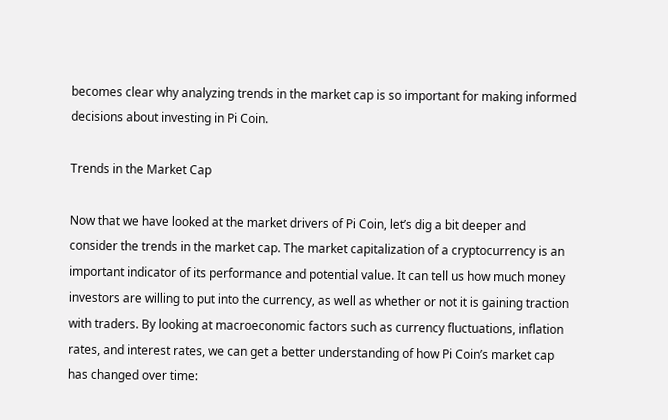becomes clear why analyzing trends in the market cap is so important for making informed decisions about investing in Pi Coin.

Trends in the Market Cap

Now that we have looked at the market drivers of Pi Coin, let’s dig a bit deeper and consider the trends in the market cap. The market capitalization of a cryptocurrency is an important indicator of its performance and potential value. It can tell us how much money investors are willing to put into the currency, as well as whether or not it is gaining traction with traders. By looking at macroeconomic factors such as currency fluctuations, inflation rates, and interest rates, we can get a better understanding of how Pi Coin’s market cap has changed over time: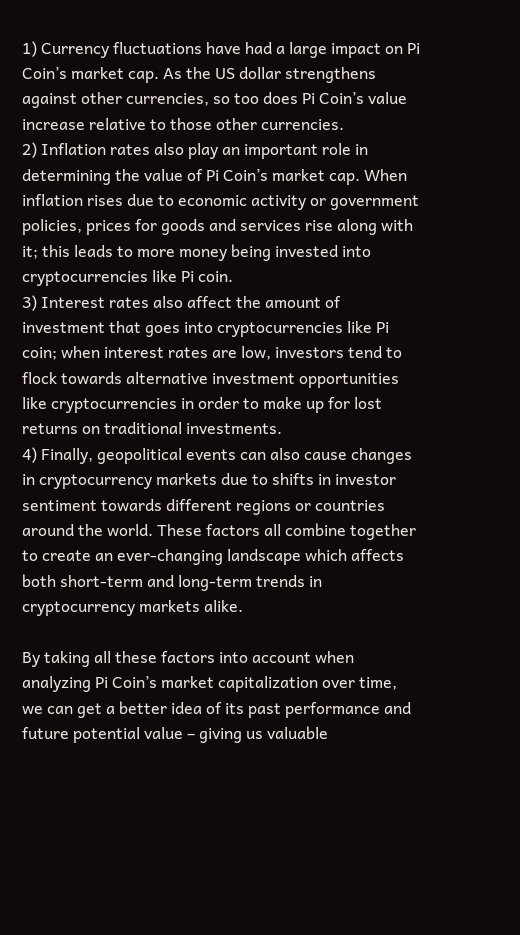1) Currency fluctuations have had a large impact on Pi Coin’s market cap. As the US dollar strengthens against other currencies, so too does Pi Coin’s value increase relative to those other currencies.
2) Inflation rates also play an important role in determining the value of Pi Coin’s market cap. When inflation rises due to economic activity or government policies, prices for goods and services rise along with it; this leads to more money being invested into cryptocurrencies like Pi coin.
3) Interest rates also affect the amount of investment that goes into cryptocurrencies like Pi coin; when interest rates are low, investors tend to flock towards alternative investment opportunities like cryptocurrencies in order to make up for lost returns on traditional investments.
4) Finally, geopolitical events can also cause changes in cryptocurrency markets due to shifts in investor sentiment towards different regions or countries around the world. These factors all combine together to create an ever-changing landscape which affects both short-term and long-term trends in cryptocurrency markets alike.

By taking all these factors into account when analyzing Pi Coin’s market capitalization over time, we can get a better idea of its past performance and future potential value – giving us valuable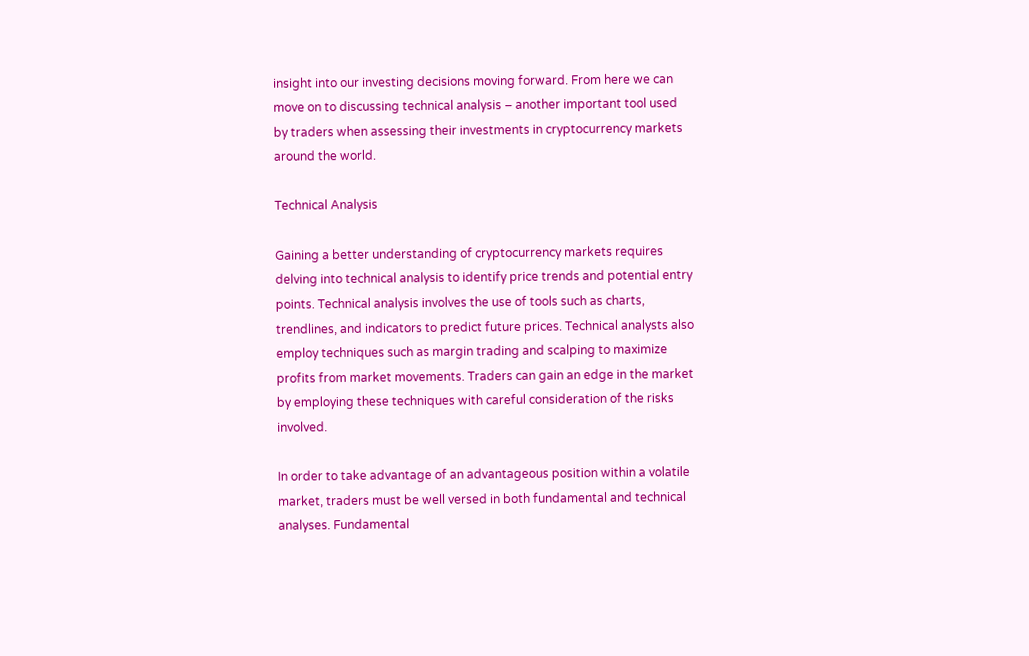insight into our investing decisions moving forward. From here we can move on to discussing technical analysis – another important tool used by traders when assessing their investments in cryptocurrency markets around the world.

Technical Analysis

Gaining a better understanding of cryptocurrency markets requires delving into technical analysis to identify price trends and potential entry points. Technical analysis involves the use of tools such as charts, trendlines, and indicators to predict future prices. Technical analysts also employ techniques such as margin trading and scalping to maximize profits from market movements. Traders can gain an edge in the market by employing these techniques with careful consideration of the risks involved.

In order to take advantage of an advantageous position within a volatile market, traders must be well versed in both fundamental and technical analyses. Fundamental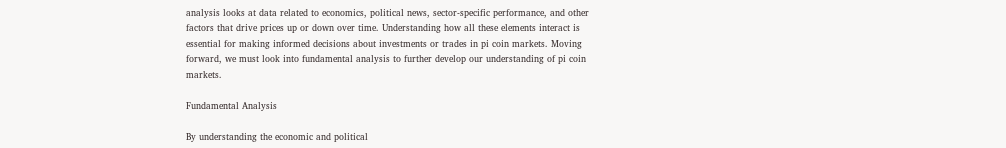analysis looks at data related to economics, political news, sector-specific performance, and other factors that drive prices up or down over time. Understanding how all these elements interact is essential for making informed decisions about investments or trades in pi coin markets. Moving forward, we must look into fundamental analysis to further develop our understanding of pi coin markets.

Fundamental Analysis

By understanding the economic and political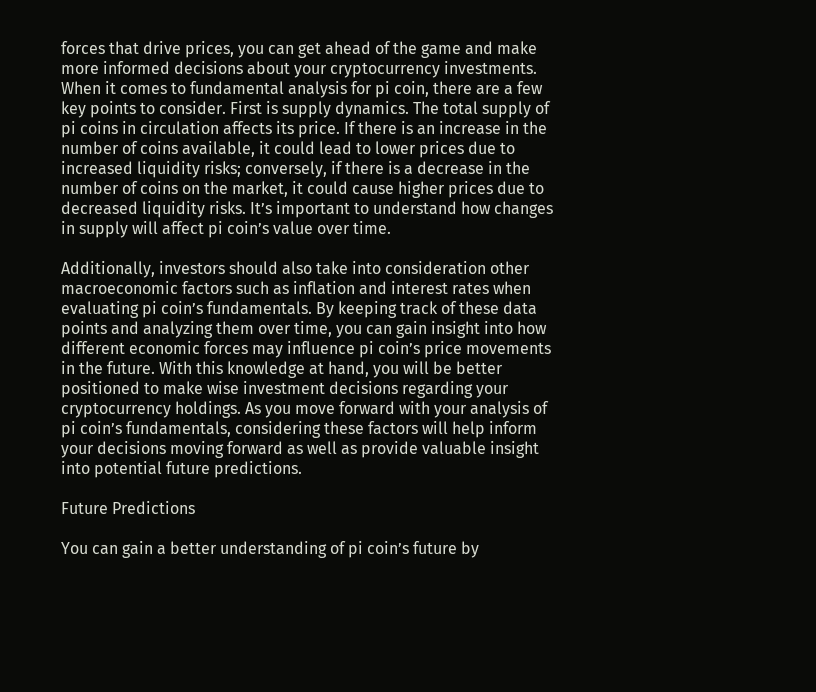forces that drive prices, you can get ahead of the game and make more informed decisions about your cryptocurrency investments. When it comes to fundamental analysis for pi coin, there are a few key points to consider. First is supply dynamics. The total supply of pi coins in circulation affects its price. If there is an increase in the number of coins available, it could lead to lower prices due to increased liquidity risks; conversely, if there is a decrease in the number of coins on the market, it could cause higher prices due to decreased liquidity risks. It’s important to understand how changes in supply will affect pi coin’s value over time.

Additionally, investors should also take into consideration other macroeconomic factors such as inflation and interest rates when evaluating pi coin’s fundamentals. By keeping track of these data points and analyzing them over time, you can gain insight into how different economic forces may influence pi coin’s price movements in the future. With this knowledge at hand, you will be better positioned to make wise investment decisions regarding your cryptocurrency holdings. As you move forward with your analysis of pi coin’s fundamentals, considering these factors will help inform your decisions moving forward as well as provide valuable insight into potential future predictions.

Future Predictions

You can gain a better understanding of pi coin’s future by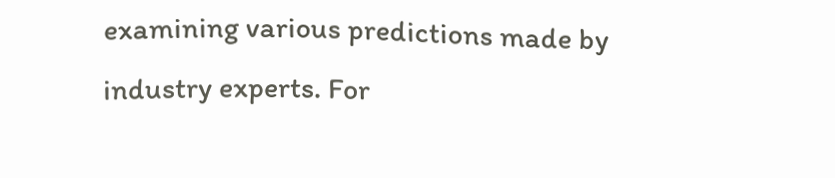examining various predictions made by industry experts. For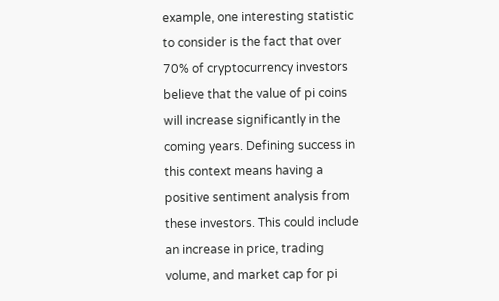example, one interesting statistic to consider is the fact that over 70% of cryptocurrency investors believe that the value of pi coins will increase significantly in the coming years. Defining success in this context means having a positive sentiment analysis from these investors. This could include an increase in price, trading volume, and market cap for pi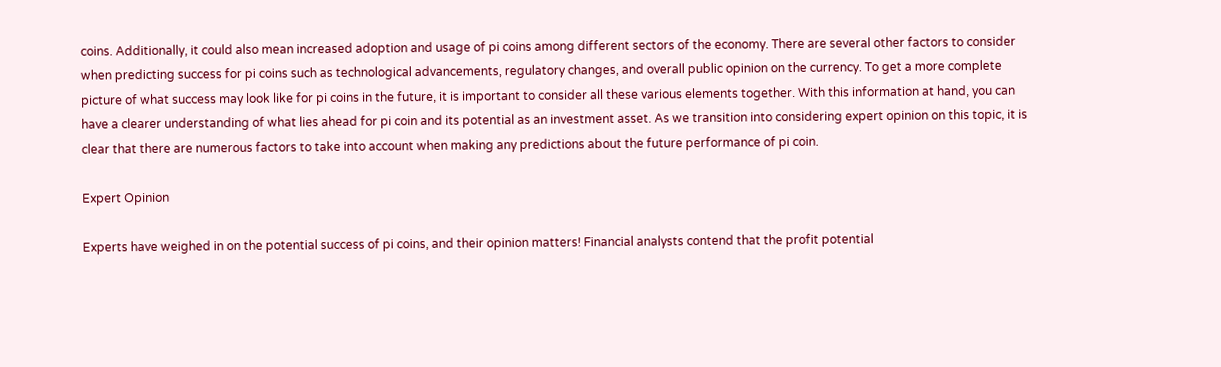coins. Additionally, it could also mean increased adoption and usage of pi coins among different sectors of the economy. There are several other factors to consider when predicting success for pi coins such as technological advancements, regulatory changes, and overall public opinion on the currency. To get a more complete picture of what success may look like for pi coins in the future, it is important to consider all these various elements together. With this information at hand, you can have a clearer understanding of what lies ahead for pi coin and its potential as an investment asset. As we transition into considering expert opinion on this topic, it is clear that there are numerous factors to take into account when making any predictions about the future performance of pi coin.

Expert Opinion

Experts have weighed in on the potential success of pi coins, and their opinion matters! Financial analysts contend that the profit potential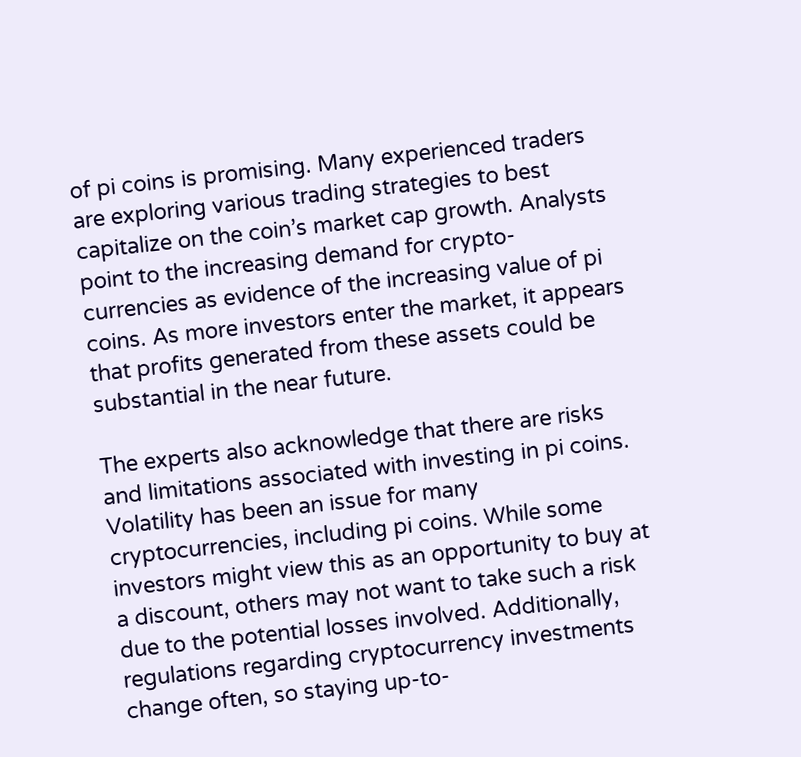of pi coins is promising. Many experienced traders are exploring various trading strategies to best capitalize on the coin’s market cap growth. Analysts point to the increasing demand for crypto-currencies as evidence of the increasing value of pi coins. As more investors enter the market, it appears that profits generated from these assets could be substantial in the near future.

The experts also acknowledge that there are risks and limitations associated with investing in pi coins. Volatility has been an issue for many cryptocurrencies, including pi coins. While some investors might view this as an opportunity to buy at a discount, others may not want to take such a risk due to the potential losses involved. Additionally, regulations regarding cryptocurrency investments change often, so staying up-to-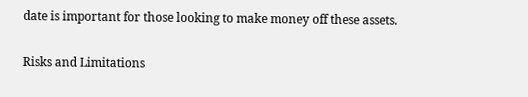date is important for those looking to make money off these assets.

Risks and Limitations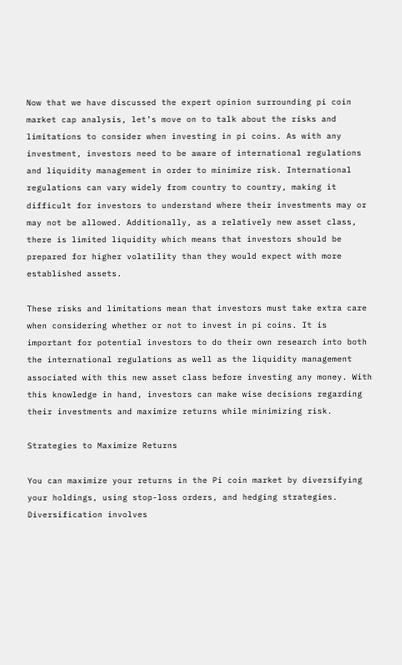Now that we have discussed the expert opinion surrounding pi coin market cap analysis, let’s move on to talk about the risks and limitations to consider when investing in pi coins. As with any investment, investors need to be aware of international regulations and liquidity management in order to minimize risk. International regulations can vary widely from country to country, making it difficult for investors to understand where their investments may or may not be allowed. Additionally, as a relatively new asset class, there is limited liquidity which means that investors should be prepared for higher volatility than they would expect with more established assets.

These risks and limitations mean that investors must take extra care when considering whether or not to invest in pi coins. It is important for potential investors to do their own research into both the international regulations as well as the liquidity management associated with this new asset class before investing any money. With this knowledge in hand, investors can make wise decisions regarding their investments and maximize returns while minimizing risk.

Strategies to Maximize Returns

You can maximize your returns in the Pi coin market by diversifying your holdings, using stop-loss orders, and hedging strategies. Diversification involves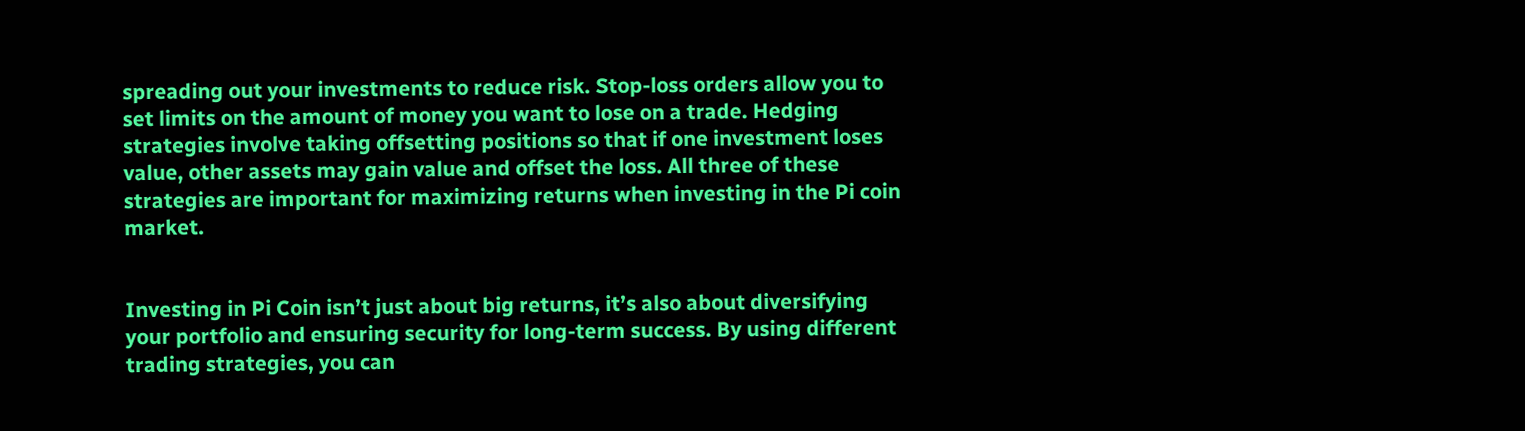spreading out your investments to reduce risk. Stop-loss orders allow you to set limits on the amount of money you want to lose on a trade. Hedging strategies involve taking offsetting positions so that if one investment loses value, other assets may gain value and offset the loss. All three of these strategies are important for maximizing returns when investing in the Pi coin market.


Investing in Pi Coin isn’t just about big returns, it’s also about diversifying your portfolio and ensuring security for long-term success. By using different trading strategies, you can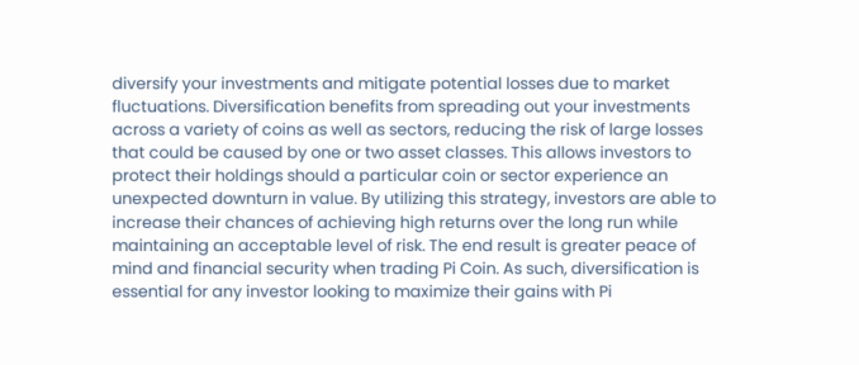diversify your investments and mitigate potential losses due to market fluctuations. Diversification benefits from spreading out your investments across a variety of coins as well as sectors, reducing the risk of large losses that could be caused by one or two asset classes. This allows investors to protect their holdings should a particular coin or sector experience an unexpected downturn in value. By utilizing this strategy, investors are able to increase their chances of achieving high returns over the long run while maintaining an acceptable level of risk. The end result is greater peace of mind and financial security when trading Pi Coin. As such, diversification is essential for any investor looking to maximize their gains with Pi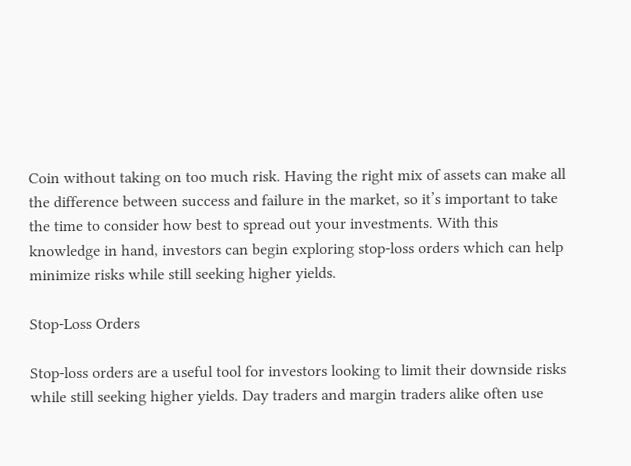Coin without taking on too much risk. Having the right mix of assets can make all the difference between success and failure in the market, so it’s important to take the time to consider how best to spread out your investments. With this knowledge in hand, investors can begin exploring stop-loss orders which can help minimize risks while still seeking higher yields.

Stop-Loss Orders

Stop-loss orders are a useful tool for investors looking to limit their downside risks while still seeking higher yields. Day traders and margin traders alike often use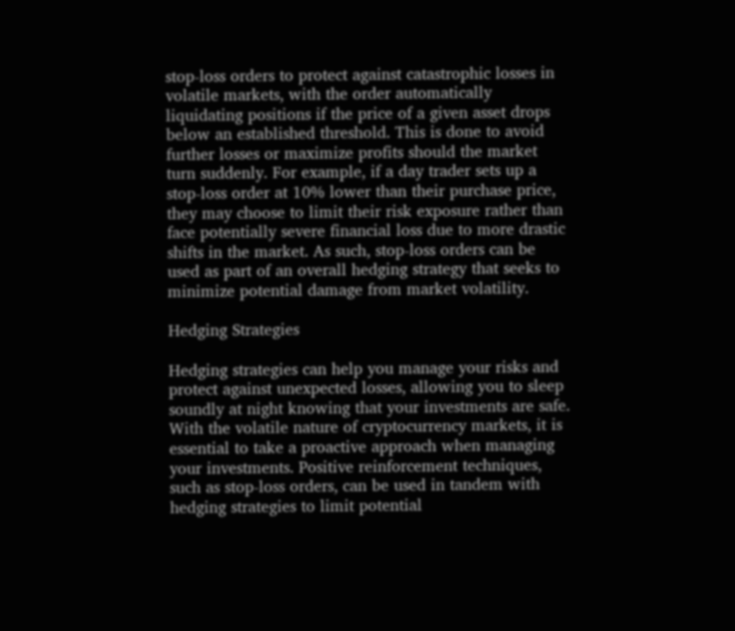stop-loss orders to protect against catastrophic losses in volatile markets, with the order automatically liquidating positions if the price of a given asset drops below an established threshold. This is done to avoid further losses or maximize profits should the market turn suddenly. For example, if a day trader sets up a stop-loss order at 10% lower than their purchase price, they may choose to limit their risk exposure rather than face potentially severe financial loss due to more drastic shifts in the market. As such, stop-loss orders can be used as part of an overall hedging strategy that seeks to minimize potential damage from market volatility.

Hedging Strategies

Hedging strategies can help you manage your risks and protect against unexpected losses, allowing you to sleep soundly at night knowing that your investments are safe. With the volatile nature of cryptocurrency markets, it is essential to take a proactive approach when managing your investments. Positive reinforcement techniques, such as stop-loss orders, can be used in tandem with hedging strategies to limit potential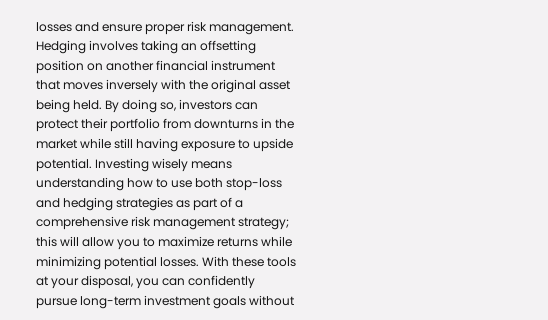losses and ensure proper risk management. Hedging involves taking an offsetting position on another financial instrument that moves inversely with the original asset being held. By doing so, investors can protect their portfolio from downturns in the market while still having exposure to upside potential. Investing wisely means understanding how to use both stop-loss and hedging strategies as part of a comprehensive risk management strategy; this will allow you to maximize returns while minimizing potential losses. With these tools at your disposal, you can confidently pursue long-term investment goals without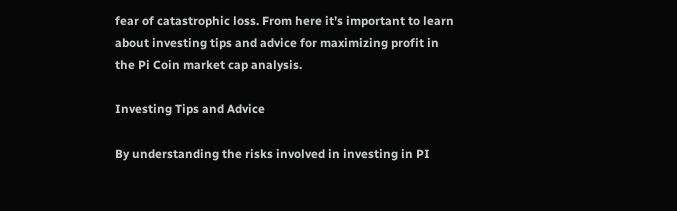fear of catastrophic loss. From here it’s important to learn about investing tips and advice for maximizing profit in the Pi Coin market cap analysis.

Investing Tips and Advice

By understanding the risks involved in investing in PI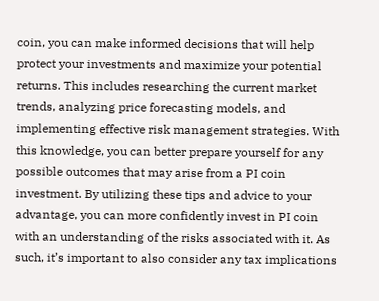coin, you can make informed decisions that will help protect your investments and maximize your potential returns. This includes researching the current market trends, analyzing price forecasting models, and implementing effective risk management strategies. With this knowledge, you can better prepare yourself for any possible outcomes that may arise from a PI coin investment. By utilizing these tips and advice to your advantage, you can more confidently invest in PI coin with an understanding of the risks associated with it. As such, it’s important to also consider any tax implications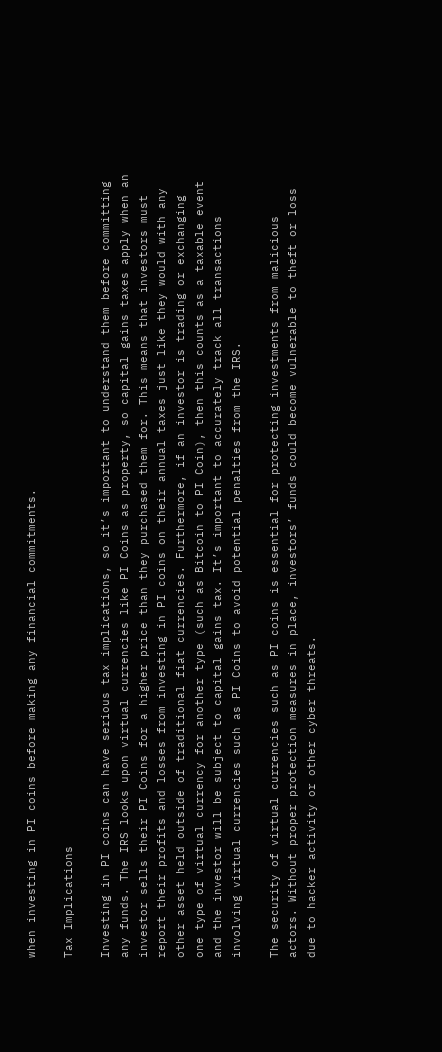when investing in PI coins before making any financial commitments.

Tax Implications

Investing in PI coins can have serious tax implications, so it’s important to understand them before committing any funds. The IRS looks upon virtual currencies like PI Coins as property, so capital gains taxes apply when an investor sells their PI Coins for a higher price than they purchased them for. This means that investors must report their profits and losses from investing in PI coins on their annual taxes just like they would with any other asset held outside of traditional fiat currencies. Furthermore, if an investor is trading or exchanging one type of virtual currency for another type (such as Bitcoin to PI Coin), then this counts as a taxable event and the investor will be subject to capital gains tax. It’s important to accurately track all transactions involving virtual currencies such as PI Coins to avoid potential penalties from the IRS.

The security of virtual currencies such as PI coins is essential for protecting investments from malicious actors. Without proper protection measures in place, investors’ funds could become vulnerable to theft or loss due to hacker activity or other cyber threats.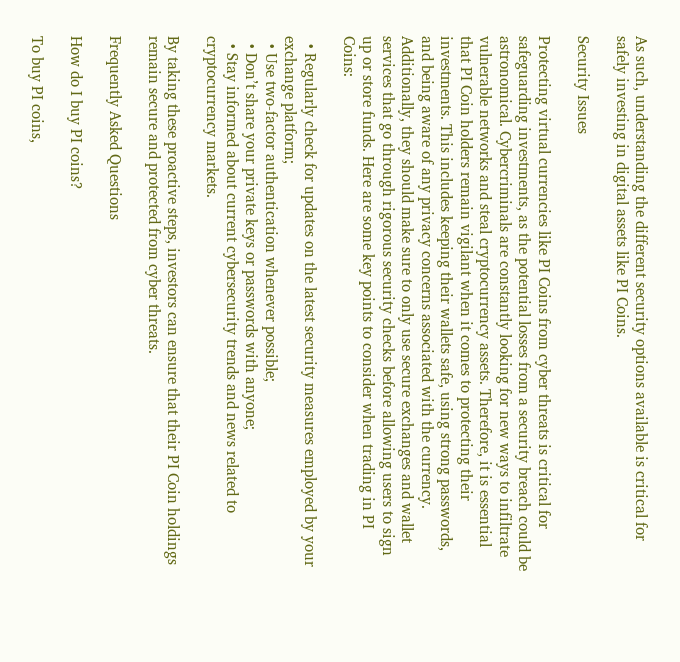As such, understanding the different security options available is critical for safely investing in digital assets like PI Coins.

Security Issues

Protecting virtual currencies like PI Coins from cyber threats is critical for safeguarding investments, as the potential losses from a security breach could be astronomical. Cybercriminals are constantly looking for new ways to infiltrate vulnerable networks and steal cryptocurrency assets. Therefore, it is essential that PI Coin holders remain vigilant when it comes to protecting their investments. This includes keeping their wallets safe, using strong passwords, and being aware of any privacy concerns associated with the currency. Additionally, they should make sure to only use secure exchanges and wallet services that go through rigorous security checks before allowing users to sign up or store funds. Here are some key points to consider when trading in PI Coins:

  • Regularly check for updates on the latest security measures employed by your exchange platform;
  • Use two-factor authentication whenever possible;
  • Don’t share your private keys or passwords with anyone;
  • Stay informed about current cybersecurity trends and news related to cryptocurrency markets.

By taking these proactive steps, investors can ensure that their PI Coin holdings remain secure and protected from cyber threats.

Frequently Asked Questions

How do I buy PI coins?

To buy PI coins,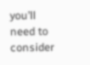you’ll need to consider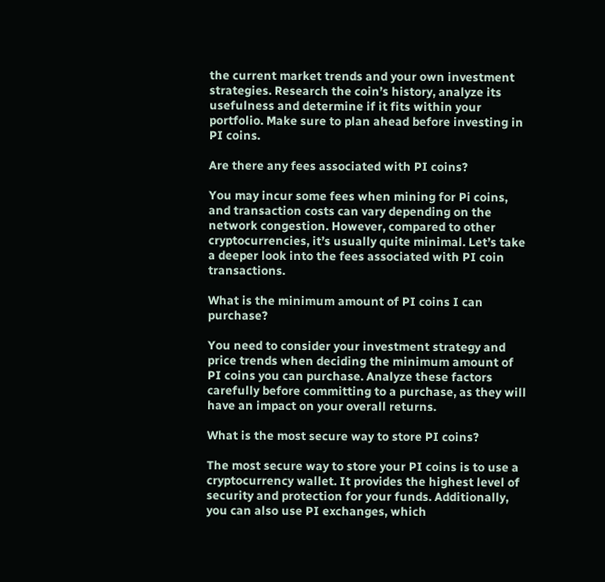the current market trends and your own investment strategies. Research the coin’s history, analyze its usefulness and determine if it fits within your portfolio. Make sure to plan ahead before investing in PI coins.

Are there any fees associated with PI coins?

You may incur some fees when mining for Pi coins, and transaction costs can vary depending on the network congestion. However, compared to other cryptocurrencies, it’s usually quite minimal. Let’s take a deeper look into the fees associated with PI coin transactions.

What is the minimum amount of PI coins I can purchase?

You need to consider your investment strategy and price trends when deciding the minimum amount of PI coins you can purchase. Analyze these factors carefully before committing to a purchase, as they will have an impact on your overall returns.

What is the most secure way to store PI coins?

The most secure way to store your PI coins is to use a cryptocurrency wallet. It provides the highest level of security and protection for your funds. Additionally, you can also use PI exchanges, which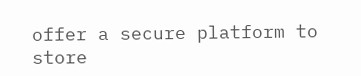offer a secure platform to store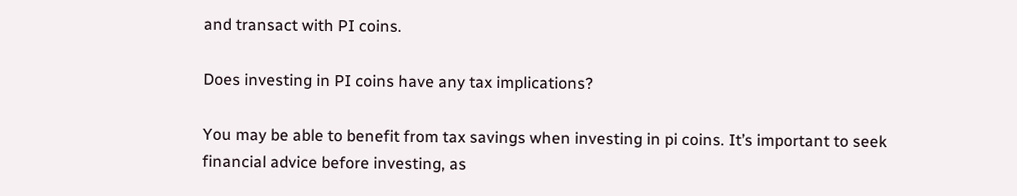and transact with PI coins.

Does investing in PI coins have any tax implications?

You may be able to benefit from tax savings when investing in pi coins. It’s important to seek financial advice before investing, as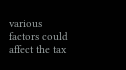various factors could affect the tax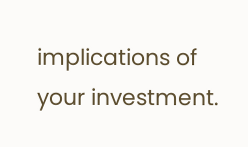implications of your investment.